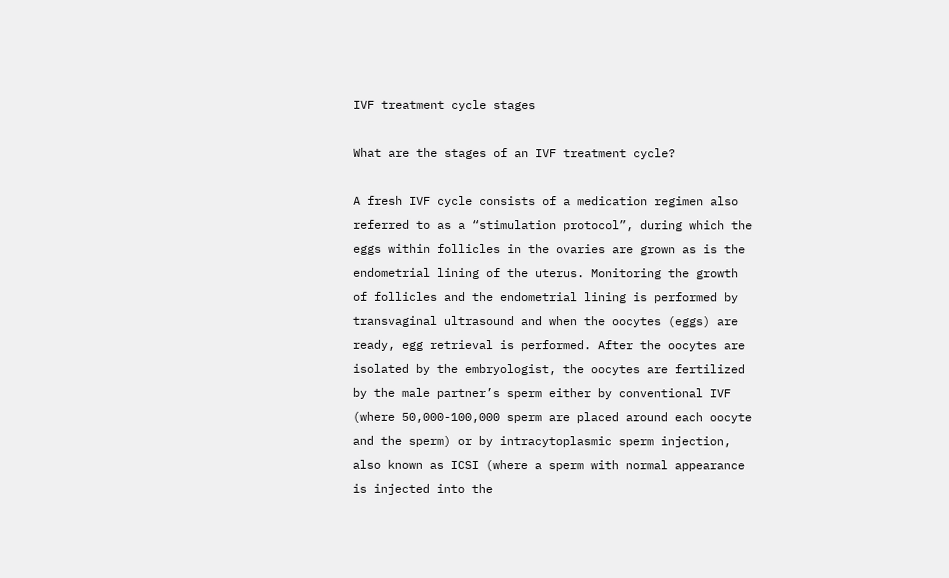IVF treatment cycle stages

What are the stages of an IVF treatment cycle?

A fresh IVF cycle consists of a medication regimen also referred to as a “stimulation protocol”, during which the eggs within follicles in the ovaries are grown as is the endometrial lining of the uterus. Monitoring the growth of follicles and the endometrial lining is performed by transvaginal ultrasound and when the oocytes (eggs) are ready, egg retrieval is performed. After the oocytes are isolated by the embryologist, the oocytes are fertilized by the male partner’s sperm either by conventional IVF (where 50,000-100,000 sperm are placed around each oocyte and the sperm) or by intracytoplasmic sperm injection, also known as ICSI (where a sperm with normal appearance is injected into the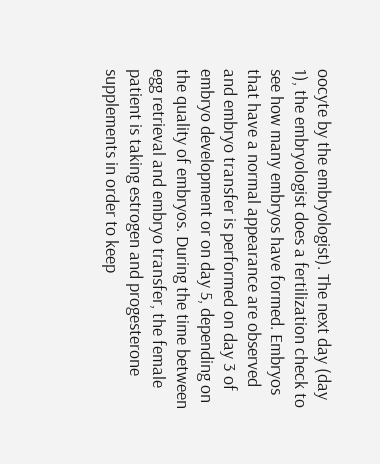oocyte by the embryologist). The next day (day 1), the embryologist does a fertilization check to see how many embryos have formed. Embryos that have a normal appearance are observed and embryo transfer is performed on day 3 of embryo development or on day 5, depending on the quality of embryos. During the time between egg retrieval and embryo transfer, the female patient is taking estrogen and progesterone supplements in order to keep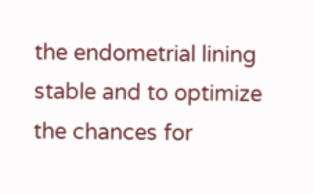the endometrial lining stable and to optimize the chances for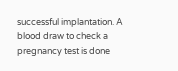successful implantation. A blood draw to check a pregnancy test is done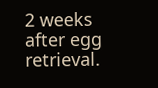2 weeks after egg retrieval.